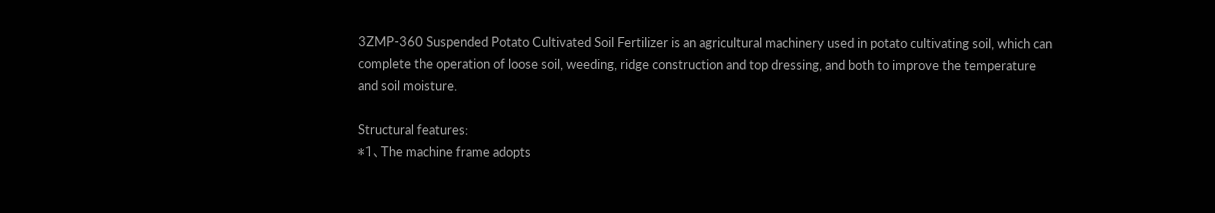3ZMP-360 Suspended Potato Cultivated Soil Fertilizer is an agricultural machinery used in potato cultivating soil, which can complete the operation of loose soil, weeding, ridge construction and top dressing, and both to improve the temperature and soil moisture.

Structural features:
*1、The machine frame adopts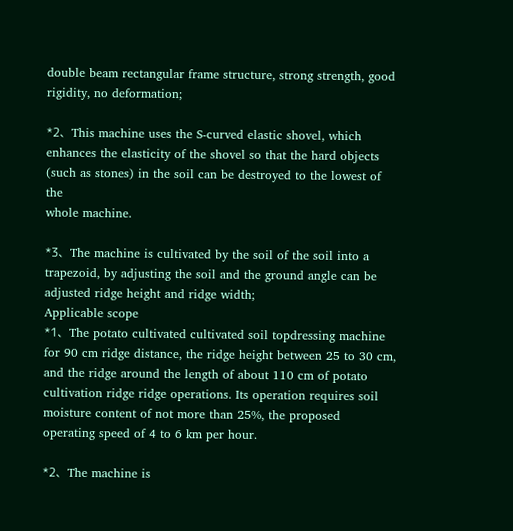double beam rectangular frame structure, strong strength, good rigidity, no deformation;

*2、This machine uses the S-curved elastic shovel, which enhances the elasticity of the shovel so that the hard objects (such as stones) in the soil can be destroyed to the lowest of the
whole machine.

*3、The machine is cultivated by the soil of the soil into a trapezoid, by adjusting the soil and the ground angle can be adjusted ridge height and ridge width;
Applicable scope
*1、The potato cultivated cultivated soil topdressing machine for 90 cm ridge distance, the ridge height between 25 to 30 cm, and the ridge around the length of about 110 cm of potato cultivation ridge ridge operations. Its operation requires soil moisture content of not more than 25%, the proposed operating speed of 4 to 6 km per hour.

*2、The machine is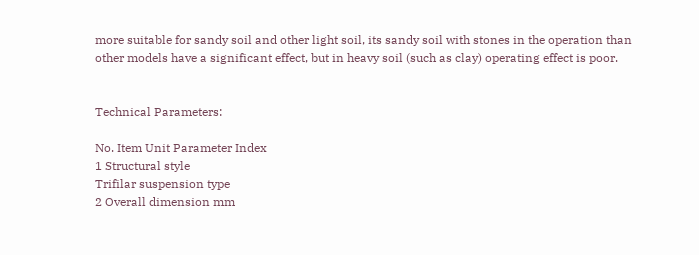more suitable for sandy soil and other light soil, its sandy soil with stones in the operation than other models have a significant effect, but in heavy soil (such as clay) operating effect is poor.


Technical Parameters:

No. Item Unit Parameter Index
1 Structural style
Trifilar suspension type
2 Overall dimension mm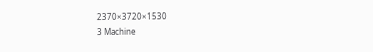2370×3720×1530
3 Machine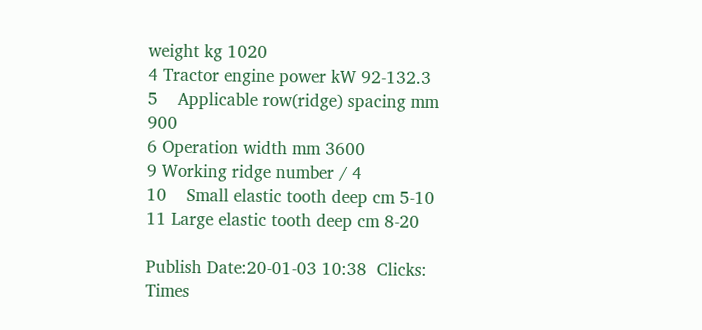weight kg 1020
4 Tractor engine power kW 92-132.3
5    Applicable row(ridge) spacing mm 900
6 Operation width mm 3600
9 Working ridge number / 4
10    Small elastic tooth deep cm 5-10
11 Large elastic tooth deep cm 8-20

Publish Date:20-01-03 10:38  Clicks: Times